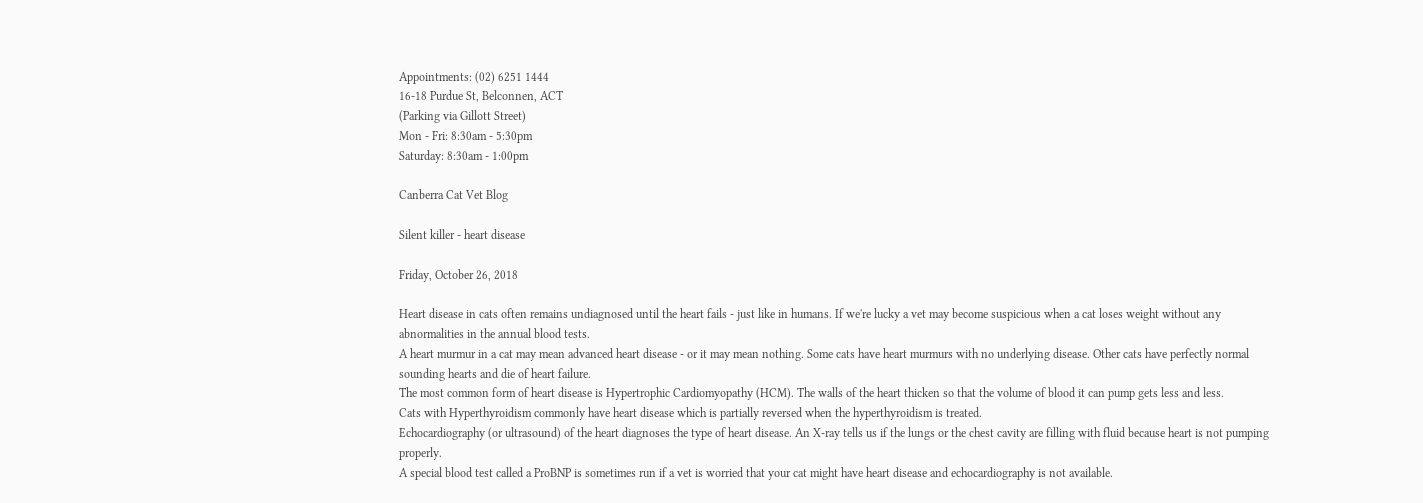Appointments: (02) 6251 1444
16-18 Purdue St, Belconnen, ACT
(Parking via Gillott Street)
Mon - Fri: 8:30am - 5:30pm
Saturday: 8:30am - 1:00pm

Canberra Cat Vet Blog

Silent killer - heart disease

Friday, October 26, 2018

Heart disease in cats often remains undiagnosed until the heart fails - just like in humans. If we're lucky a vet may become suspicious when a cat loses weight without any abnormalities in the annual blood tests.
A heart murmur in a cat may mean advanced heart disease - or it may mean nothing. Some cats have heart murmurs with no underlying disease. Other cats have perfectly normal sounding hearts and die of heart failure.
The most common form of heart disease is Hypertrophic Cardiomyopathy (HCM). The walls of the heart thicken so that the volume of blood it can pump gets less and less.
Cats with Hyperthyroidism commonly have heart disease which is partially reversed when the hyperthyroidism is treated.
Echocardiography (or ultrasound) of the heart diagnoses the type of heart disease. An X-ray tells us if the lungs or the chest cavity are filling with fluid because heart is not pumping properly.
A special blood test called a ProBNP is sometimes run if a vet is worried that your cat might have heart disease and echocardiography is not available.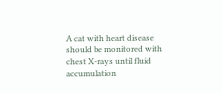A cat with heart disease should be monitored with chest X-rays until fluid accumulation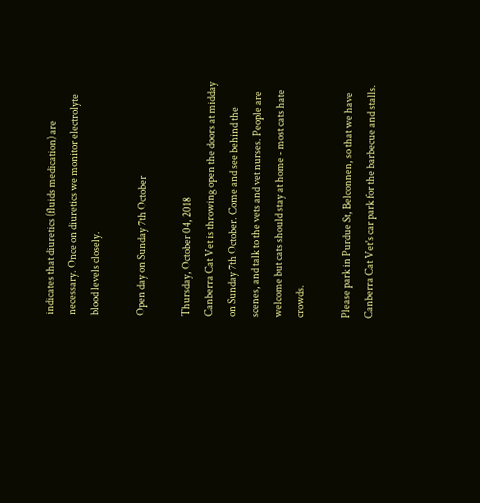indicates that diuretics (fluids medication) are necessary. Once on diuretics we monitor electrolyte blood levels closely.

Open day on Sunday 7th October

Thursday, October 04, 2018
Canberra Cat Vet is throwing open the doors at midday on Sunday 7th October. Come and see behind the scenes, and talk to the vets and vet nurses. People are welcome but cats should stay at home - most cats hate crowds.

Please park in Purdue St, Belconnen, so that we have Canberra Cat Vet's car park for the barbecue and stalls.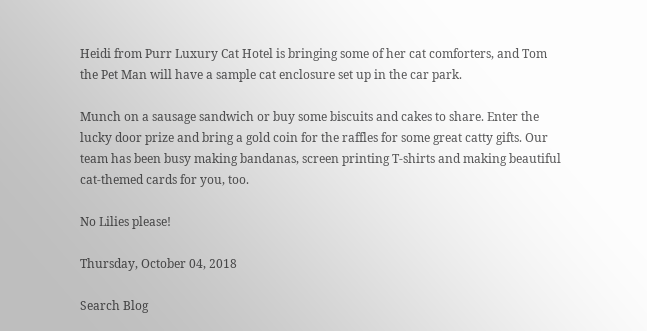Heidi from Purr Luxury Cat Hotel is bringing some of her cat comforters, and Tom the Pet Man will have a sample cat enclosure set up in the car park.

Munch on a sausage sandwich or buy some biscuits and cakes to share. Enter the lucky door prize and bring a gold coin for the raffles for some great catty gifts. Our team has been busy making bandanas, screen printing T-shirts and making beautiful cat-themed cards for you, too.

No Lilies please!

Thursday, October 04, 2018

Search Blog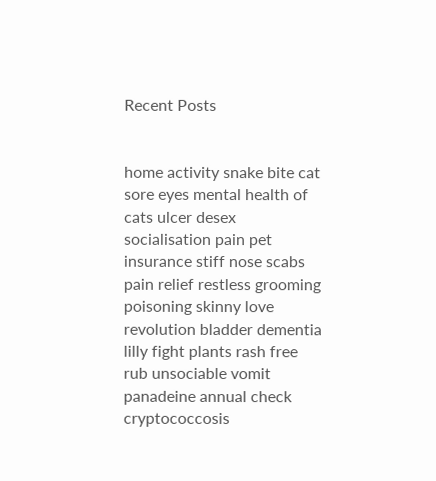Recent Posts


home activity snake bite cat sore eyes mental health of cats ulcer desex socialisation pain pet insurance stiff nose scabs pain relief restless grooming poisoning skinny love revolution bladder dementia lilly fight plants rash free rub unsociable vomit panadeine annual check cryptococcosis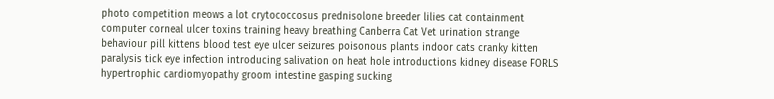photo competition meows a lot crytococcosus prednisolone breeder lilies cat containment computer corneal ulcer toxins training heavy breathing Canberra Cat Vet urination strange behaviour pill kittens blood test eye ulcer seizures poisonous plants indoor cats cranky kitten paralysis tick eye infection introducing salivation on heat hole introductions kidney disease FORLS hypertrophic cardiomyopathy groom intestine gasping sucking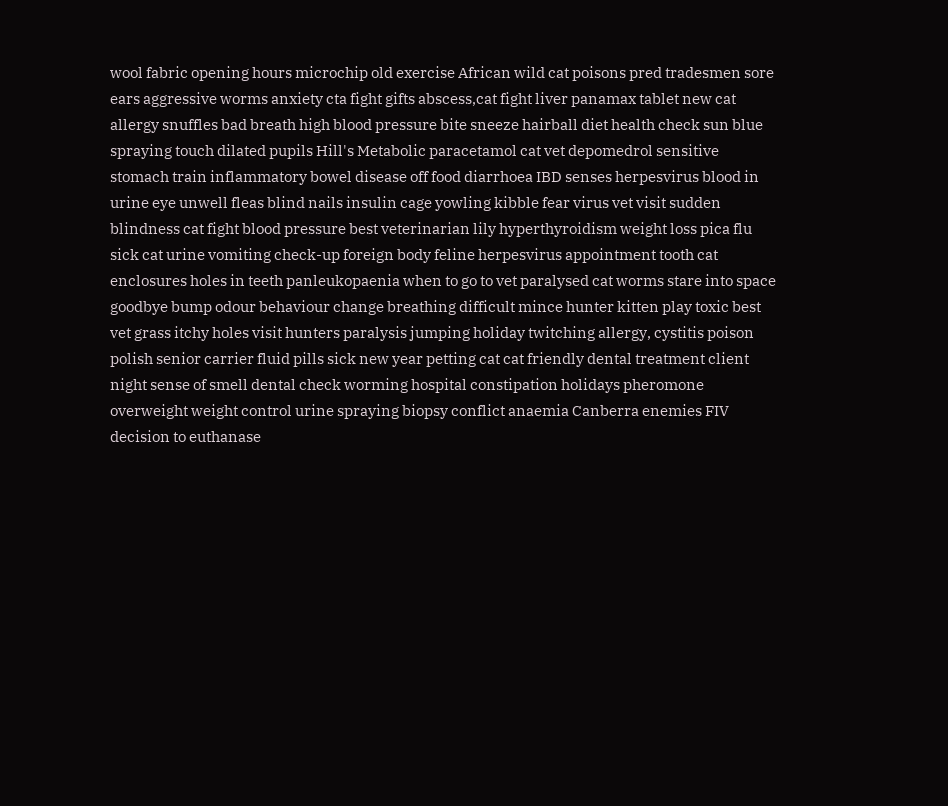wool fabric opening hours microchip old exercise African wild cat poisons pred tradesmen sore ears aggressive worms anxiety cta fight gifts abscess,cat fight liver panamax tablet new cat allergy snuffles bad breath high blood pressure bite sneeze hairball diet health check sun blue spraying touch dilated pupils Hill's Metabolic paracetamol cat vet depomedrol sensitive stomach train inflammatory bowel disease off food diarrhoea IBD senses herpesvirus blood in urine eye unwell fleas blind nails insulin cage yowling kibble fear virus vet visit sudden blindness cat fight blood pressure best veterinarian lily hyperthyroidism weight loss pica flu sick cat urine vomiting check-up foreign body feline herpesvirus appointment tooth cat enclosures holes in teeth panleukopaenia when to go to vet paralysed cat worms stare into space goodbye bump odour behaviour change breathing difficult mince hunter kitten play toxic best vet grass itchy holes visit hunters paralysis jumping holiday twitching allergy, cystitis poison polish senior carrier fluid pills sick new year petting cat cat friendly dental treatment client night sense of smell dental check worming hospital constipation holidays pheromone overweight weight control urine spraying biopsy conflict anaemia Canberra enemies FIV decision to euthanase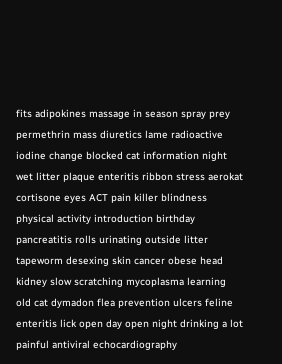fits adipokines massage in season spray prey permethrin mass diuretics lame radioactive iodine change blocked cat information night wet litter plaque enteritis ribbon stress aerokat cortisone eyes ACT pain killer blindness physical activity introduction birthday pancreatitis rolls urinating outside litter tapeworm desexing skin cancer obese head kidney slow scratching mycoplasma learning old cat dymadon flea prevention ulcers feline enteritis lick open day open night drinking a lot painful antiviral echocardiography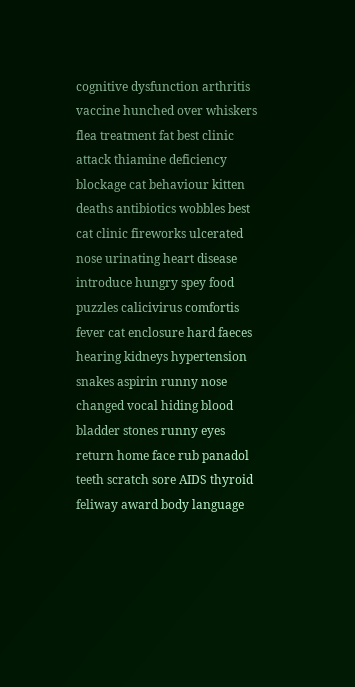cognitive dysfunction arthritis vaccine hunched over whiskers flea treatment fat best clinic attack thiamine deficiency blockage cat behaviour kitten deaths antibiotics wobbles best cat clinic fireworks ulcerated nose urinating heart disease introduce hungry spey food puzzles calicivirus comfortis fever cat enclosure hard faeces hearing kidneys hypertension snakes aspirin runny nose changed vocal hiding blood bladder stones runny eyes return home face rub panadol teeth scratch sore AIDS thyroid feliway award body language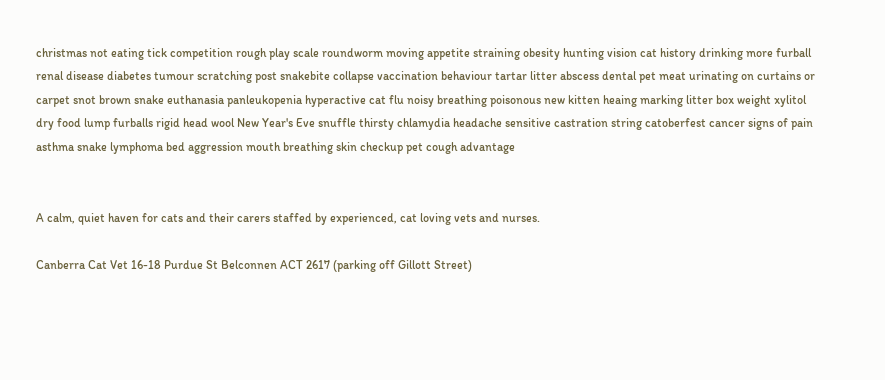christmas not eating tick competition rough play scale roundworm moving appetite straining obesity hunting vision cat history drinking more furball renal disease diabetes tumour scratching post snakebite collapse vaccination behaviour tartar litter abscess dental pet meat urinating on curtains or carpet snot brown snake euthanasia panleukopenia hyperactive cat flu noisy breathing poisonous new kitten heaing marking litter box weight xylitol dry food lump furballs rigid head wool New Year's Eve snuffle thirsty chlamydia headache sensitive castration string catoberfest cancer signs of pain asthma snake lymphoma bed aggression mouth breathing skin checkup pet cough advantage


A calm, quiet haven for cats and their carers staffed by experienced, cat loving vets and nurses.

Canberra Cat Vet 16-18 Purdue St Belconnen ACT 2617 (parking off Gillott Street)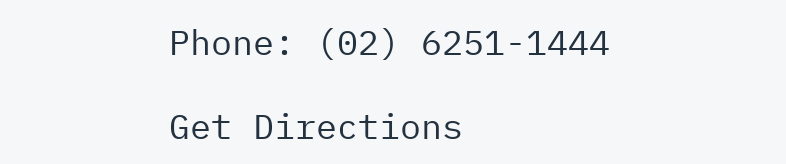Phone: (02) 6251-1444

Get Directions